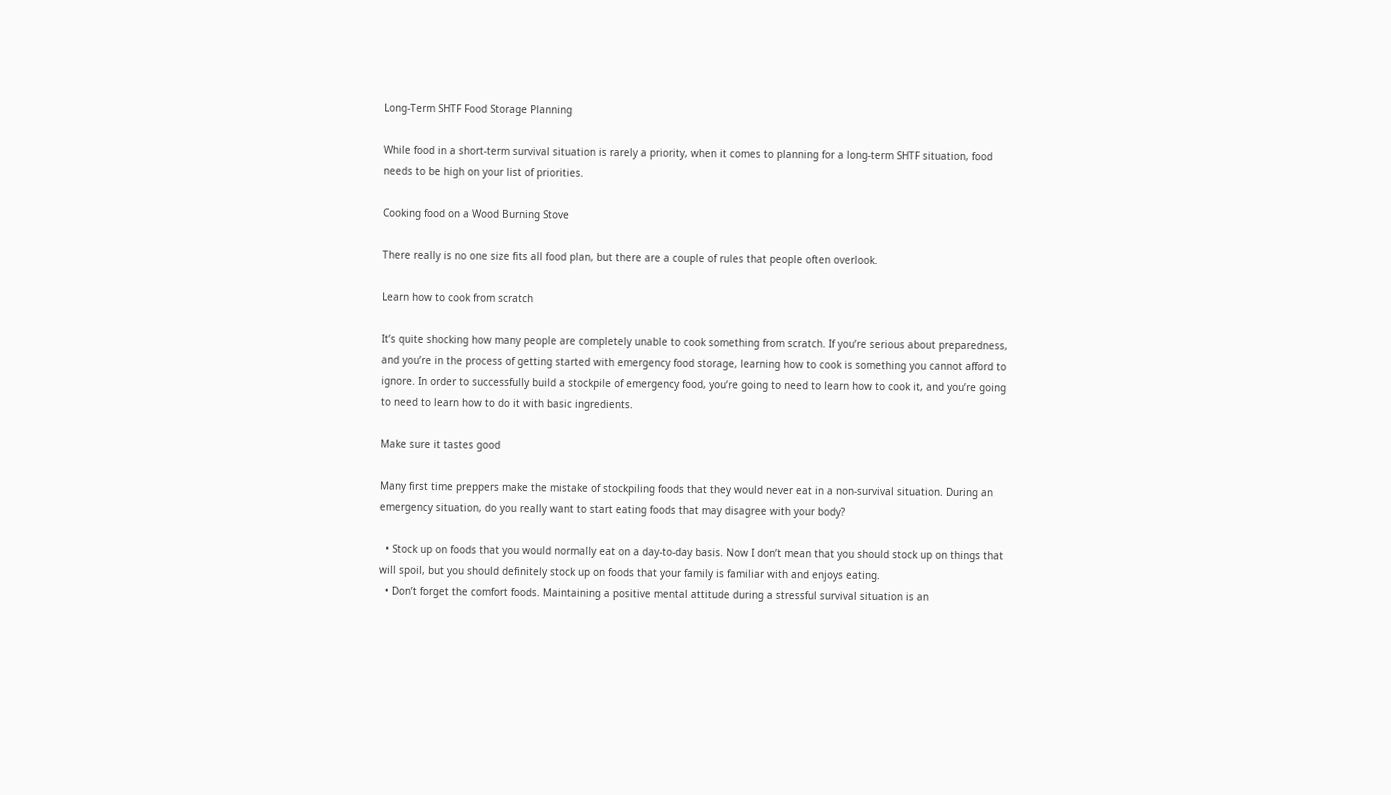Long-Term SHTF Food Storage Planning

While food in a short-term survival situation is rarely a priority, when it comes to planning for a long-term SHTF situation, food needs to be high on your list of priorities.

Cooking food on a Wood Burning Stove

There really is no one size fits all food plan, but there are a couple of rules that people often overlook.

Learn how to cook from scratch

It’s quite shocking how many people are completely unable to cook something from scratch. If you’re serious about preparedness, and you’re in the process of getting started with emergency food storage, learning how to cook is something you cannot afford to ignore. In order to successfully build a stockpile of emergency food, you’re going to need to learn how to cook it, and you’re going to need to learn how to do it with basic ingredients.

Make sure it tastes good

Many first time preppers make the mistake of stockpiling foods that they would never eat in a non-survival situation. During an emergency situation, do you really want to start eating foods that may disagree with your body?

  • Stock up on foods that you would normally eat on a day-to-day basis. Now I don’t mean that you should stock up on things that will spoil, but you should definitely stock up on foods that your family is familiar with and enjoys eating.
  • Don’t forget the comfort foods. Maintaining a positive mental attitude during a stressful survival situation is an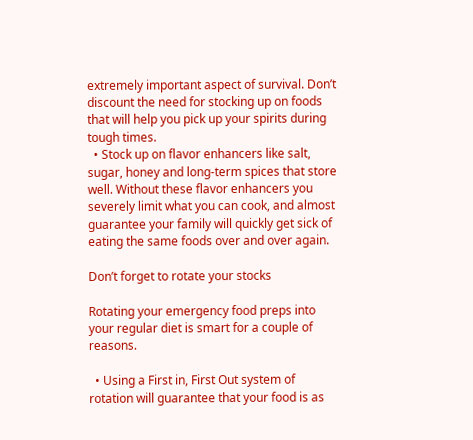extremely important aspect of survival. Don’t discount the need for stocking up on foods that will help you pick up your spirits during tough times.
  • Stock up on flavor enhancers like salt, sugar, honey and long-term spices that store well. Without these flavor enhancers you severely limit what you can cook, and almost guarantee your family will quickly get sick of eating the same foods over and over again.

Don’t forget to rotate your stocks

Rotating your emergency food preps into your regular diet is smart for a couple of reasons.

  • Using a First in, First Out system of rotation will guarantee that your food is as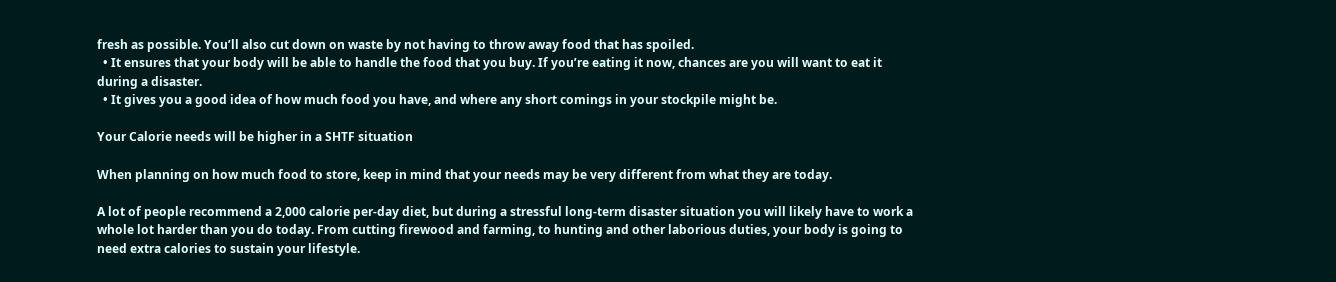fresh as possible. You’ll also cut down on waste by not having to throw away food that has spoiled.
  • It ensures that your body will be able to handle the food that you buy. If you’re eating it now, chances are you will want to eat it during a disaster.
  • It gives you a good idea of how much food you have, and where any short comings in your stockpile might be.

Your Calorie needs will be higher in a SHTF situation

When planning on how much food to store, keep in mind that your needs may be very different from what they are today.

A lot of people recommend a 2,000 calorie per-day diet, but during a stressful long-term disaster situation you will likely have to work a whole lot harder than you do today. From cutting firewood and farming, to hunting and other laborious duties, your body is going to need extra calories to sustain your lifestyle.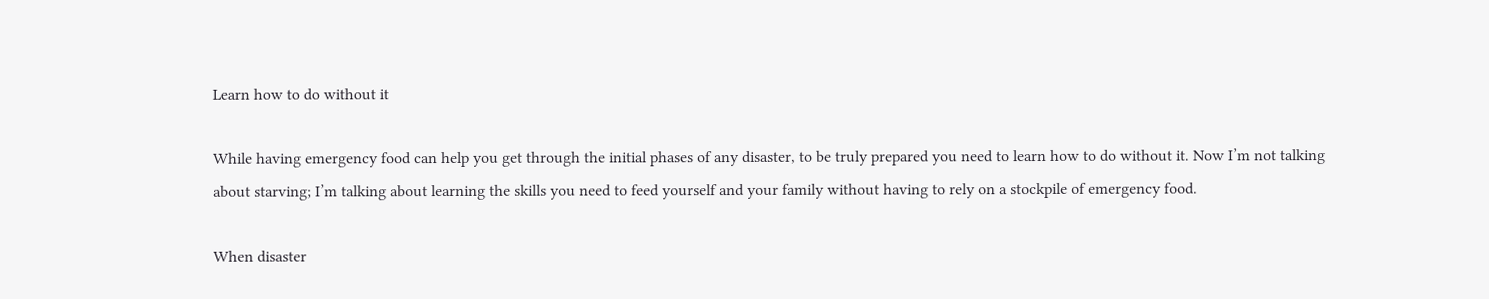Learn how to do without it

While having emergency food can help you get through the initial phases of any disaster, to be truly prepared you need to learn how to do without it. Now I’m not talking about starving; I’m talking about learning the skills you need to feed yourself and your family without having to rely on a stockpile of emergency food.

When disaster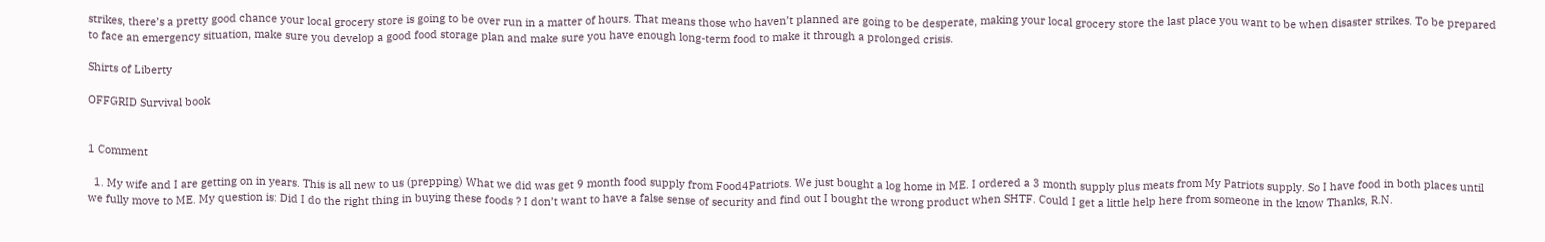strikes, there’s a pretty good chance your local grocery store is going to be over run in a matter of hours. That means those who haven’t planned are going to be desperate, making your local grocery store the last place you want to be when disaster strikes. To be prepared to face an emergency situation, make sure you develop a good food storage plan and make sure you have enough long-term food to make it through a prolonged crisis.

Shirts of Liberty

OFFGRID Survival book


1 Comment

  1. My wife and I are getting on in years. This is all new to us (prepping) What we did was get 9 month food supply from Food4Patriots. We just bought a log home in ME. I ordered a 3 month supply plus meats from My Patriots supply. So I have food in both places until we fully move to ME. My question is: Did I do the right thing in buying these foods ? I don’t want to have a false sense of security and find out I bought the wrong product when SHTF. Could I get a little help here from someone in the know Thanks, R.N.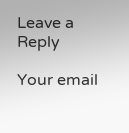Leave a Reply

Your email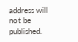address will not be published.